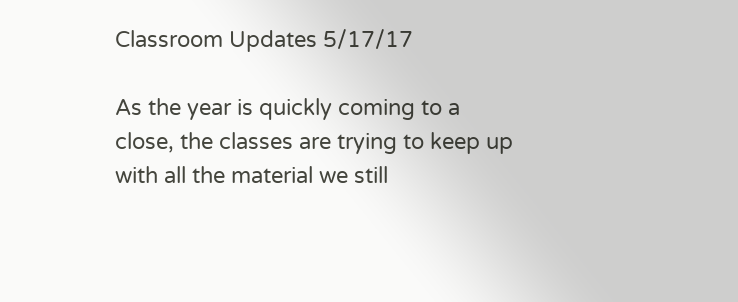Classroom Updates 5/17/17

As the year is quickly coming to a close, the classes are trying to keep up with all the material we still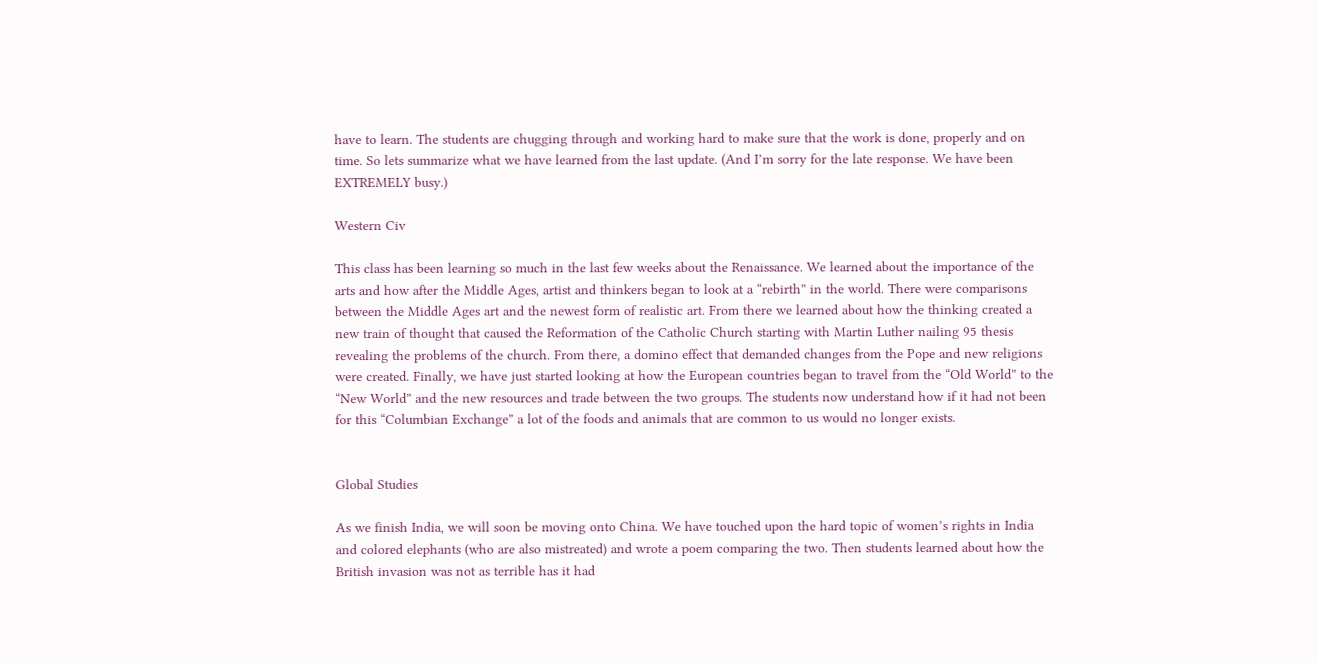have to learn. The students are chugging through and working hard to make sure that the work is done, properly and on time. So lets summarize what we have learned from the last update. (And I’m sorry for the late response. We have been EXTREMELY busy.)

Western Civ

This class has been learning so much in the last few weeks about the Renaissance. We learned about the importance of the arts and how after the Middle Ages, artist and thinkers began to look at a “rebirth” in the world. There were comparisons between the Middle Ages art and the newest form of realistic art. From there we learned about how the thinking created a new train of thought that caused the Reformation of the Catholic Church starting with Martin Luther nailing 95 thesis revealing the problems of the church. From there, a domino effect that demanded changes from the Pope and new religions were created. Finally, we have just started looking at how the European countries began to travel from the “Old World” to the “New World” and the new resources and trade between the two groups. The students now understand how if it had not been for this “Columbian Exchange” a lot of the foods and animals that are common to us would no longer exists.


Global Studies

As we finish India, we will soon be moving onto China. We have touched upon the hard topic of women’s rights in India and colored elephants (who are also mistreated) and wrote a poem comparing the two. Then students learned about how the British invasion was not as terrible has it had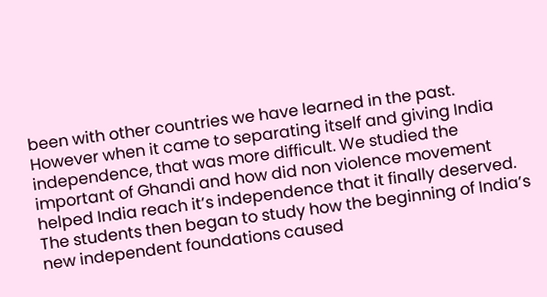been with other countries we have learned in the past. However when it came to separating itself and giving India independence, that was more difficult. We studied the important of Ghandi and how did non violence movement helped India reach it’s independence that it finally deserved. The students then began to study how the beginning of India’s new independent foundations caused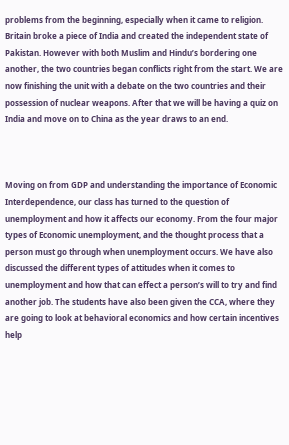problems from the beginning, especially when it came to religion. Britain broke a piece of India and created the independent state of Pakistan. However with both Muslim and Hindu’s bordering one another, the two countries began conflicts right from the start. We are now finishing the unit with a debate on the two countries and their possession of nuclear weapons. After that we will be having a quiz on India and move on to China as the year draws to an end.



Moving on from GDP and understanding the importance of Economic Interdependence, our class has turned to the question of unemployment and how it affects our economy. From the four major types of Economic unemployment, and the thought process that a person must go through when unemployment occurs. We have also discussed the different types of attitudes when it comes to unemployment and how that can effect a person’s will to try and find another job. The students have also been given the CCA, where they are going to look at behavioral economics and how certain incentives help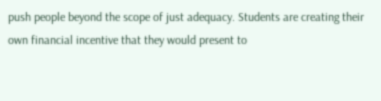push people beyond the scope of just adequacy. Students are creating their own financial incentive that they would present to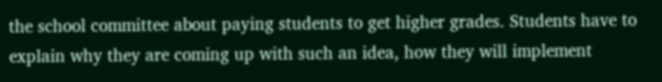the school committee about paying students to get higher grades. Students have to explain why they are coming up with such an idea, how they will implement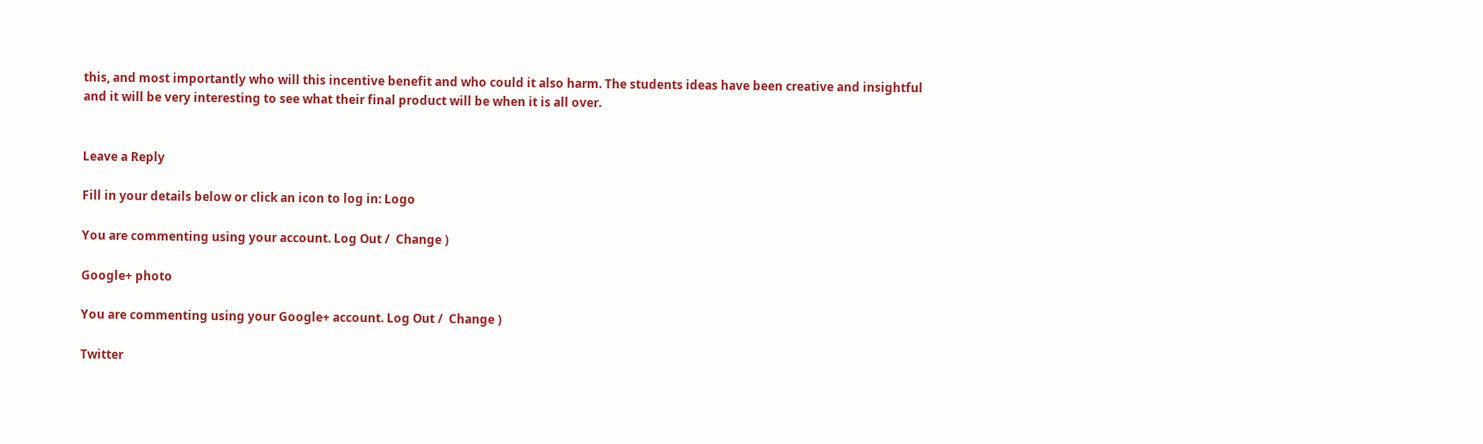this, and most importantly who will this incentive benefit and who could it also harm. The students ideas have been creative and insightful and it will be very interesting to see what their final product will be when it is all over.


Leave a Reply

Fill in your details below or click an icon to log in: Logo

You are commenting using your account. Log Out /  Change )

Google+ photo

You are commenting using your Google+ account. Log Out /  Change )

Twitter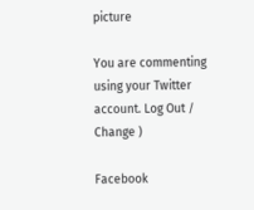picture

You are commenting using your Twitter account. Log Out /  Change )

Facebook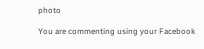photo

You are commenting using your Facebook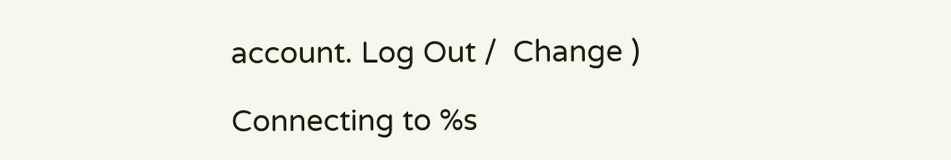account. Log Out /  Change )

Connecting to %s